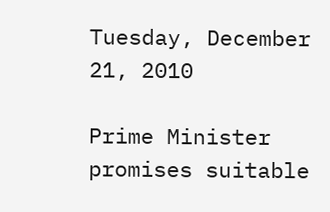Tuesday, December 21, 2010

Prime Minister promises suitable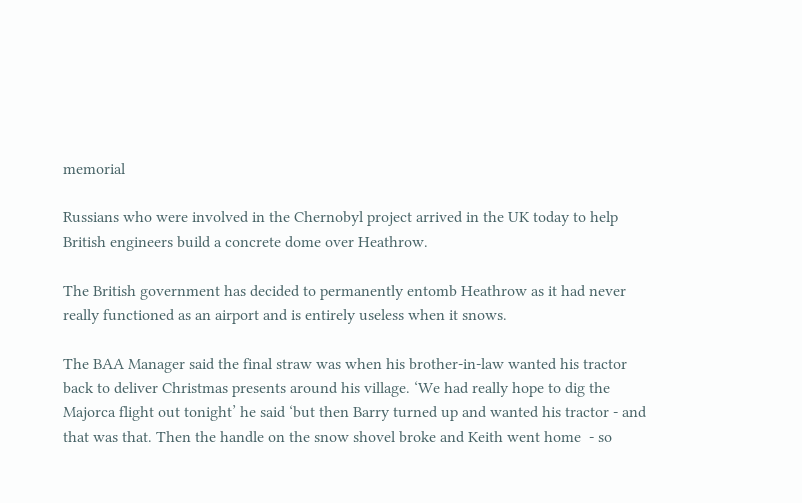memorial

Russians who were involved in the Chernobyl project arrived in the UK today to help British engineers build a concrete dome over Heathrow.

The British government has decided to permanently entomb Heathrow as it had never really functioned as an airport and is entirely useless when it snows.

The BAA Manager said the final straw was when his brother-in-law wanted his tractor back to deliver Christmas presents around his village. ‘We had really hope to dig the Majorca flight out tonight’ he said ‘but then Barry turned up and wanted his tractor - and that was that. Then the handle on the snow shovel broke and Keith went home  - so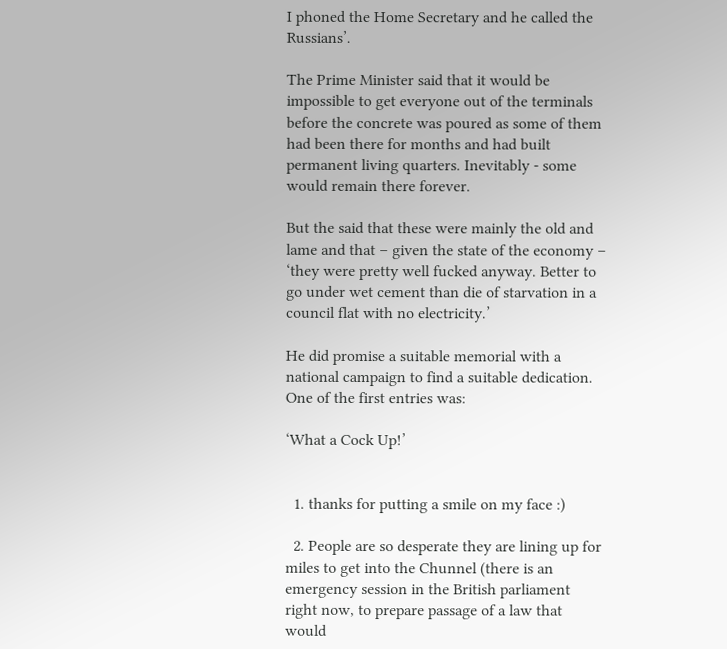I phoned the Home Secretary and he called the Russians’.

The Prime Minister said that it would be impossible to get everyone out of the terminals before the concrete was poured as some of them had been there for months and had built permanent living quarters. Inevitably - some would remain there forever.

But the said that these were mainly the old and lame and that – given the state of the economy – ‘they were pretty well fucked anyway. Better to go under wet cement than die of starvation in a council flat with no electricity.’

He did promise a suitable memorial with a national campaign to find a suitable dedication. One of the first entries was:

‘What a Cock Up!’


  1. thanks for putting a smile on my face :)

  2. People are so desperate they are lining up for miles to get into the Chunnel (there is an emergency session in the British parliament right now, to prepare passage of a law that would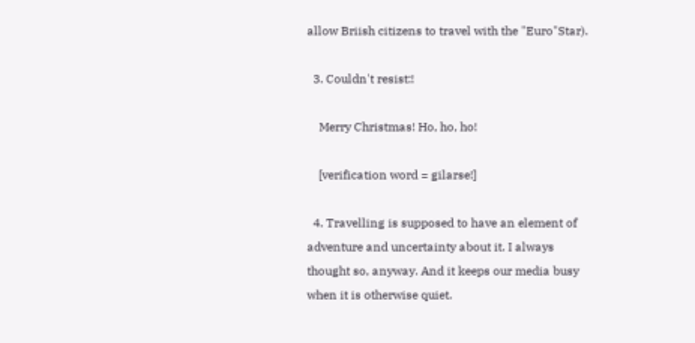allow Briish citizens to travel with the "Euro"Star).

  3. Couldn't resist:!

    Merry Christmas! Ho, ho, ho!

    [verification word = gilarse!]

  4. Travelling is supposed to have an element of adventure and uncertainty about it. I always thought so, anyway. And it keeps our media busy when it is otherwise quiet.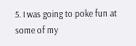5. I was going to poke fun at some of my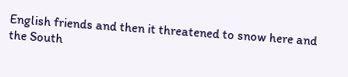English friends and then it threatened to snow here and the South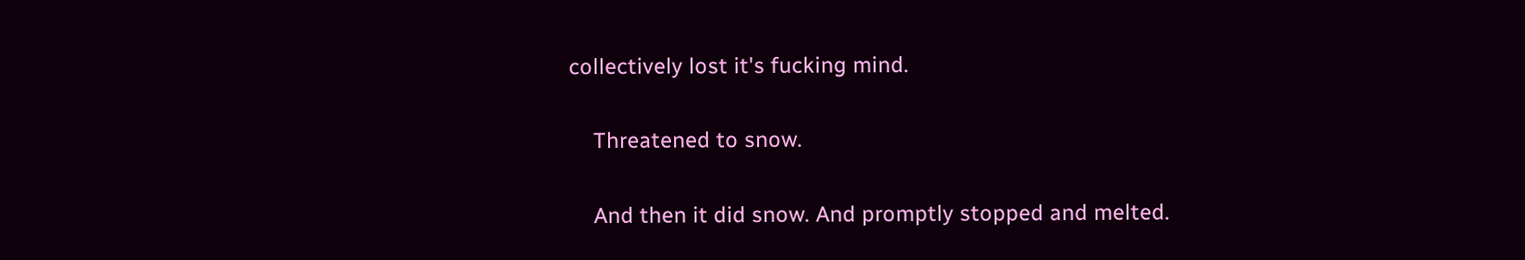collectively lost it's fucking mind.

    Threatened to snow.

    And then it did snow. And promptly stopped and melted.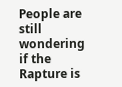People are still wondering if the Rapture is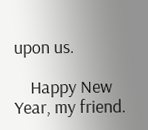upon us.

    Happy New Year, my friend.